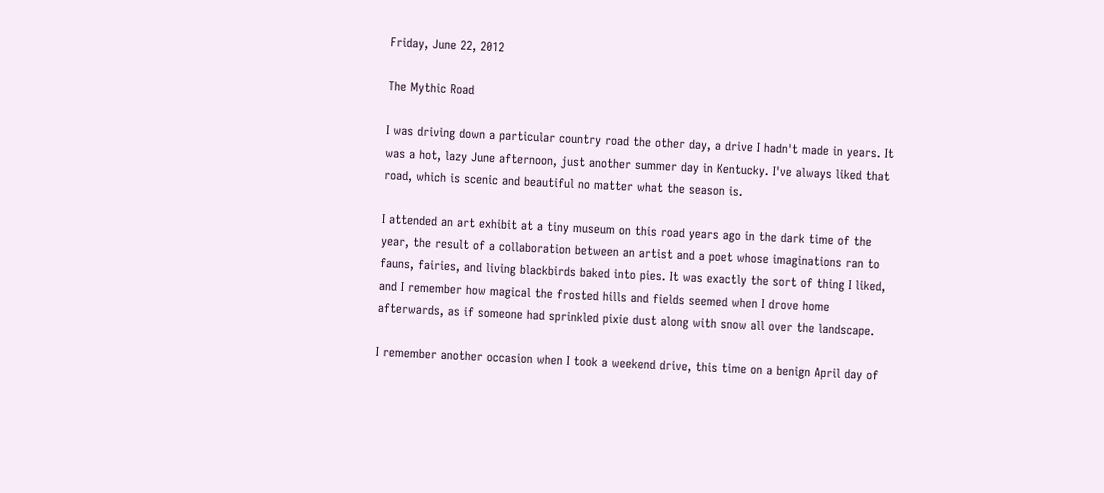Friday, June 22, 2012

The Mythic Road

I was driving down a particular country road the other day, a drive I hadn't made in years. It was a hot, lazy June afternoon, just another summer day in Kentucky. I've always liked that road, which is scenic and beautiful no matter what the season is.

I attended an art exhibit at a tiny museum on this road years ago in the dark time of the year, the result of a collaboration between an artist and a poet whose imaginations ran to fauns, fairies, and living blackbirds baked into pies. It was exactly the sort of thing I liked, and I remember how magical the frosted hills and fields seemed when I drove home afterwards, as if someone had sprinkled pixie dust along with snow all over the landscape.

I remember another occasion when I took a weekend drive, this time on a benign April day of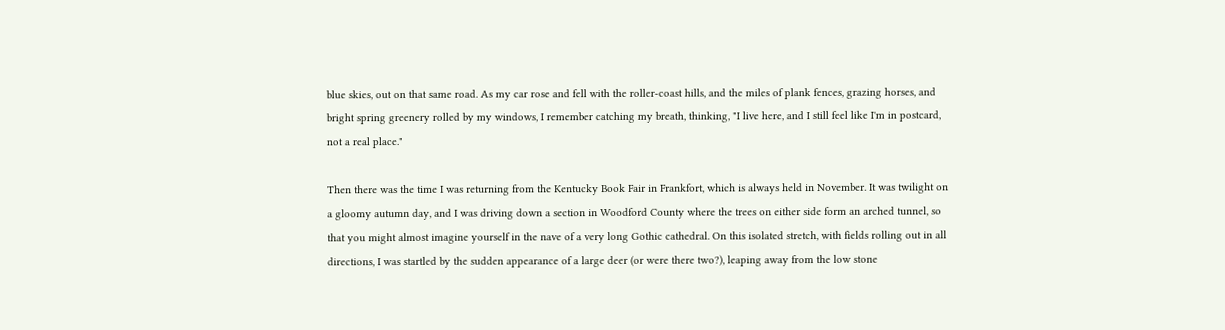blue skies, out on that same road. As my car rose and fell with the roller-coast hills, and the miles of plank fences, grazing horses, and bright spring greenery rolled by my windows, I remember catching my breath, thinking, "I live here, and I still feel like I'm in postcard, not a real place."

Then there was the time I was returning from the Kentucky Book Fair in Frankfort, which is always held in November. It was twilight on a gloomy autumn day, and I was driving down a section in Woodford County where the trees on either side form an arched tunnel, so that you might almost imagine yourself in the nave of a very long Gothic cathedral. On this isolated stretch, with fields rolling out in all directions, I was startled by the sudden appearance of a large deer (or were there two?), leaping away from the low stone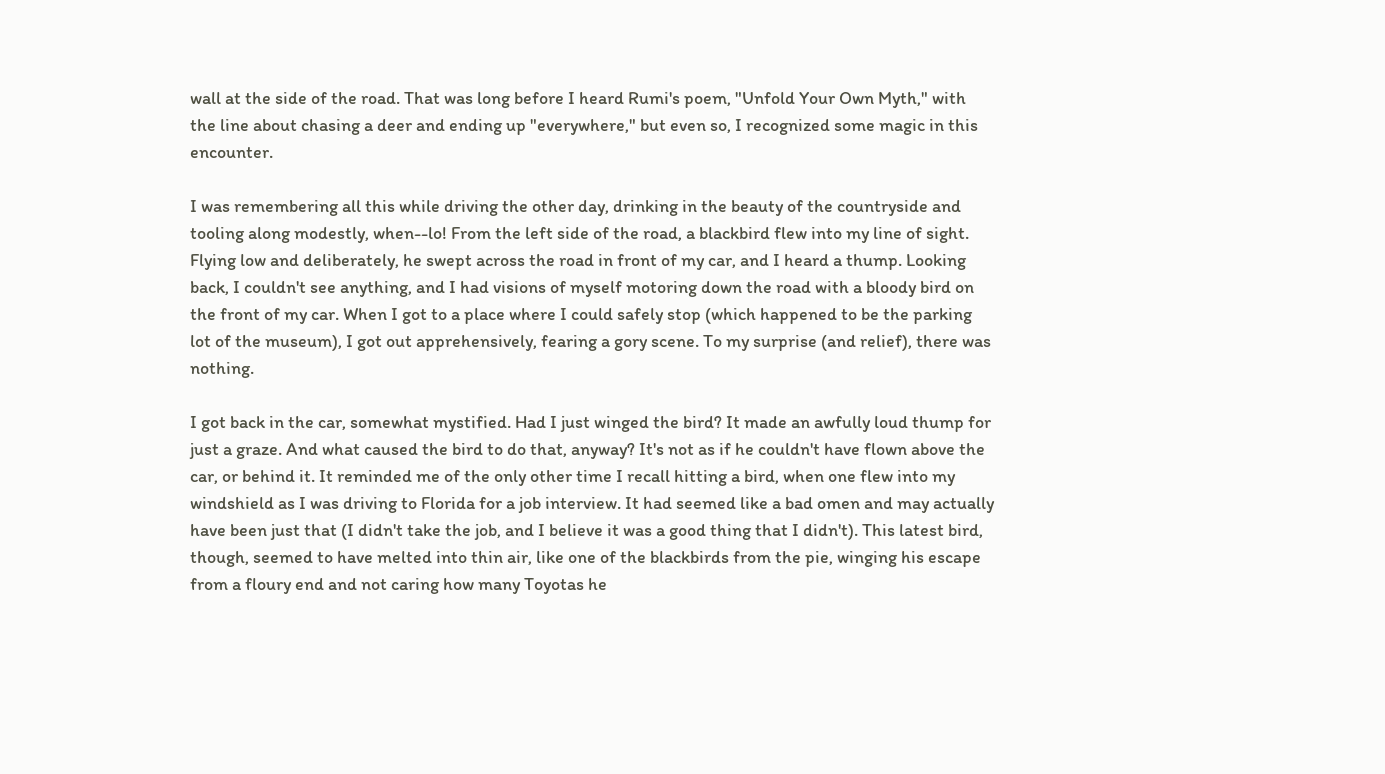wall at the side of the road. That was long before I heard Rumi's poem, "Unfold Your Own Myth," with the line about chasing a deer and ending up "everywhere," but even so, I recognized some magic in this encounter.

I was remembering all this while driving the other day, drinking in the beauty of the countryside and tooling along modestly, when--lo! From the left side of the road, a blackbird flew into my line of sight. Flying low and deliberately, he swept across the road in front of my car, and I heard a thump. Looking back, I couldn't see anything, and I had visions of myself motoring down the road with a bloody bird on the front of my car. When I got to a place where I could safely stop (which happened to be the parking lot of the museum), I got out apprehensively, fearing a gory scene. To my surprise (and relief), there was nothing.

I got back in the car, somewhat mystified. Had I just winged the bird? It made an awfully loud thump for just a graze. And what caused the bird to do that, anyway? It's not as if he couldn't have flown above the car, or behind it. It reminded me of the only other time I recall hitting a bird, when one flew into my windshield as I was driving to Florida for a job interview. It had seemed like a bad omen and may actually have been just that (I didn't take the job, and I believe it was a good thing that I didn't). This latest bird, though, seemed to have melted into thin air, like one of the blackbirds from the pie, winging his escape from a floury end and not caring how many Toyotas he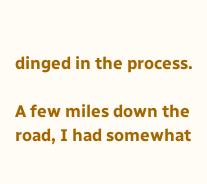dinged in the process.

A few miles down the road, I had somewhat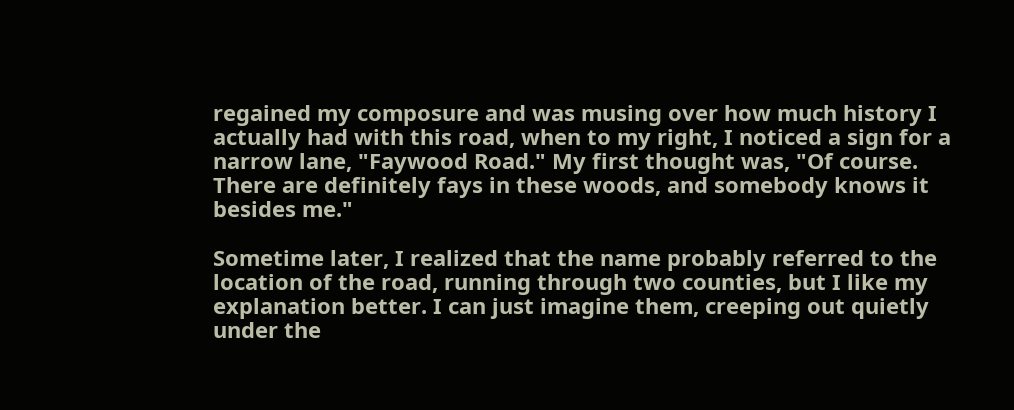regained my composure and was musing over how much history I actually had with this road, when to my right, I noticed a sign for a narrow lane, "Faywood Road." My first thought was, "Of course. There are definitely fays in these woods, and somebody knows it besides me."

Sometime later, I realized that the name probably referred to the location of the road, running through two counties, but I like my explanation better. I can just imagine them, creeping out quietly under the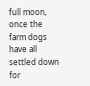full moon, once the farm dogs have all settled down for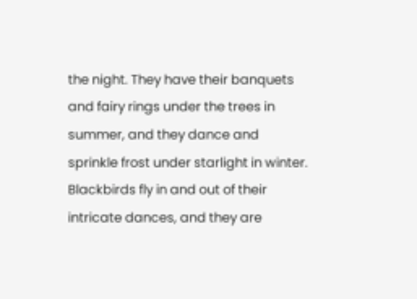the night. They have their banquets and fairy rings under the trees in summer, and they dance and sprinkle frost under starlight in winter. Blackbirds fly in and out of their intricate dances, and they are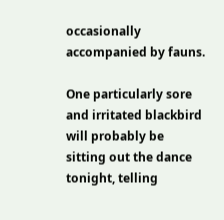occasionally accompanied by fauns.

One particularly sore and irritated blackbird will probably be sitting out the dance tonight, telling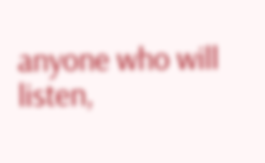anyone who will listen,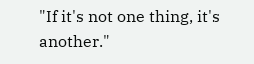"If it's not one thing, it's another."